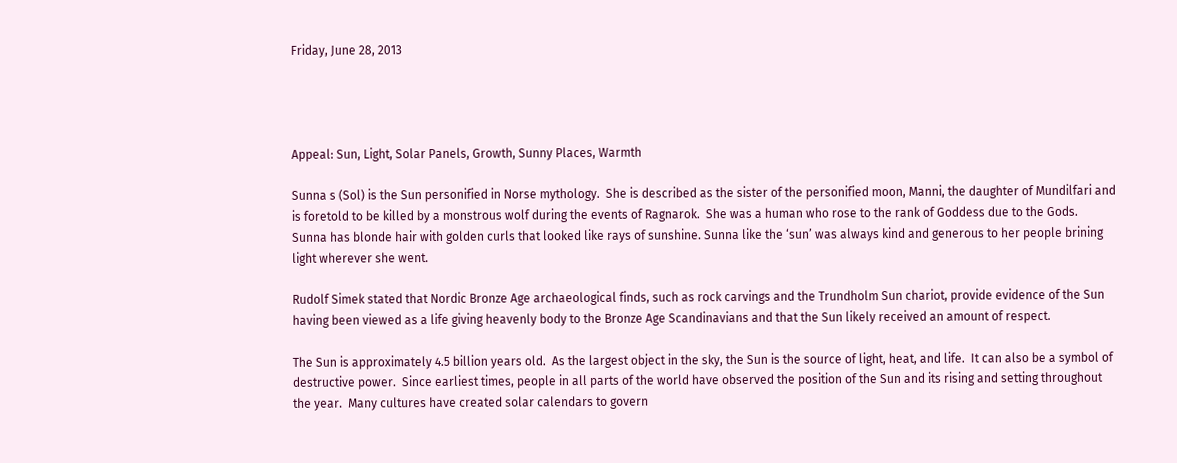Friday, June 28, 2013




Appeal: Sun, Light, Solar Panels, Growth, Sunny Places, Warmth

Sunna s (Sol) is the Sun personified in Norse mythology.  She is described as the sister of the personified moon, Manni, the daughter of Mundilfari and is foretold to be killed by a monstrous wolf during the events of Ragnarok.  She was a human who rose to the rank of Goddess due to the Gods.  Sunna has blonde hair with golden curls that looked like rays of sunshine. Sunna like the ‘sun’ was always kind and generous to her people brining light wherever she went.

Rudolf Simek stated that Nordic Bronze Age archaeological finds, such as rock carvings and the Trundholm Sun chariot, provide evidence of the Sun having been viewed as a life giving heavenly body to the Bronze Age Scandinavians and that the Sun likely received an amount of respect.

The Sun is approximately 4.5 billion years old.  As the largest object in the sky, the Sun is the source of light, heat, and life.  It can also be a symbol of destructive power.  Since earliest times, people in all parts of the world have observed the position of the Sun and its rising and setting throughout the year.  Many cultures have created solar calendars to govern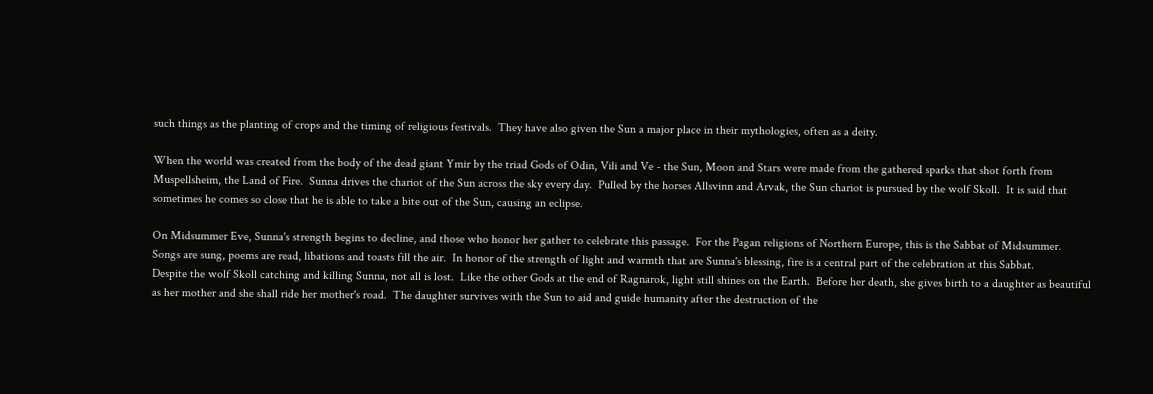such things as the planting of crops and the timing of religious festivals.  They have also given the Sun a major place in their mythologies, often as a deity.

When the world was created from the body of the dead giant Ymir by the triad Gods of Odin, Vili and Ve - the Sun, Moon and Stars were made from the gathered sparks that shot forth from Muspellsheim, the Land of Fire.  Sunna drives the chariot of the Sun across the sky every day.  Pulled by the horses Allsvinn and Arvak, the Sun chariot is pursued by the wolf Skoll.  It is said that sometimes he comes so close that he is able to take a bite out of the Sun, causing an eclipse.

On Midsummer Eve, Sunna's strength begins to decline, and those who honor her gather to celebrate this passage.  For the Pagan religions of Northern Europe, this is the Sabbat of Midsummer.  Songs are sung, poems are read, libations and toasts fill the air.  In honor of the strength of light and warmth that are Sunna's blessing, fire is a central part of the celebration at this Sabbat.
Despite the wolf Skoll catching and killing Sunna, not all is lost.  Like the other Gods at the end of Ragnarok, light still shines on the Earth.  Before her death, she gives birth to a daughter as beautiful as her mother and she shall ride her mother's road.  The daughter survives with the Sun to aid and guide humanity after the destruction of the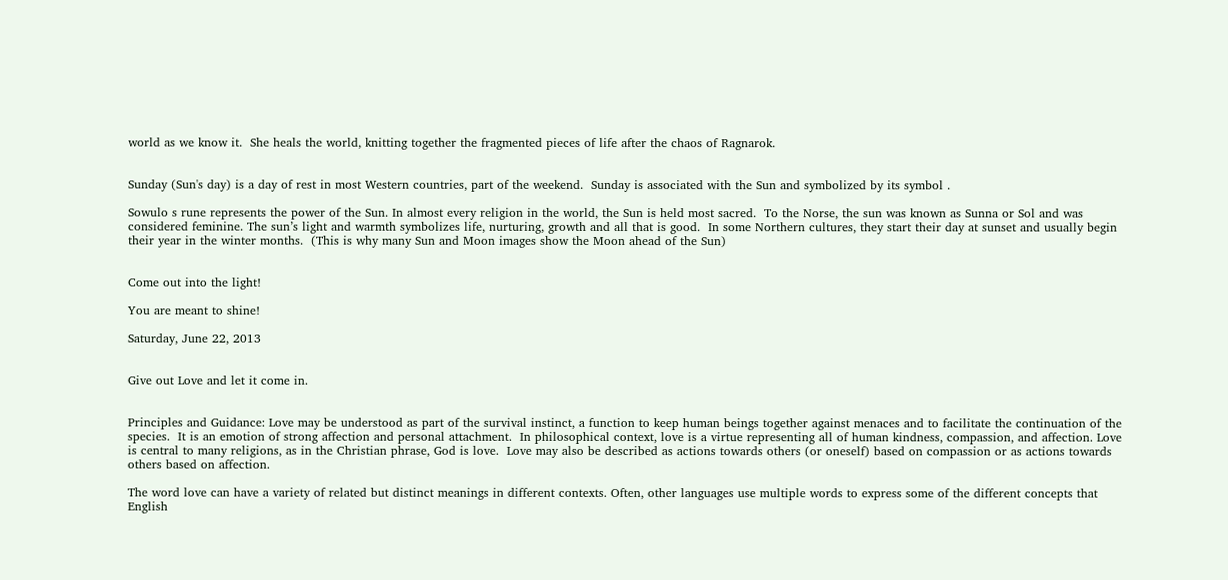world as we know it.  She heals the world, knitting together the fragmented pieces of life after the chaos of Ragnarok.


Sunday (Sun's day) is a day of rest in most Western countries, part of the weekend.  Sunday is associated with the Sun and symbolized by its symbol .

Sowulo s rune represents the power of the Sun. In almost every religion in the world, the Sun is held most sacred.  To the Norse, the sun was known as Sunna or Sol and was considered feminine. The sun’s light and warmth symbolizes life, nurturing, growth and all that is good.  In some Northern cultures, they start their day at sunset and usually begin their year in the winter months.  (This is why many Sun and Moon images show the Moon ahead of the Sun)


Come out into the light!

You are meant to shine!

Saturday, June 22, 2013


Give out Love and let it come in.


Principles and Guidance: Love may be understood as part of the survival instinct, a function to keep human beings together against menaces and to facilitate the continuation of the species.  It is an emotion of strong affection and personal attachment.  In philosophical context, love is a virtue representing all of human kindness, compassion, and affection. Love is central to many religions, as in the Christian phrase, God is love.  Love may also be described as actions towards others (or oneself) based on compassion or as actions towards others based on affection.

The word love can have a variety of related but distinct meanings in different contexts. Often, other languages use multiple words to express some of the different concepts that English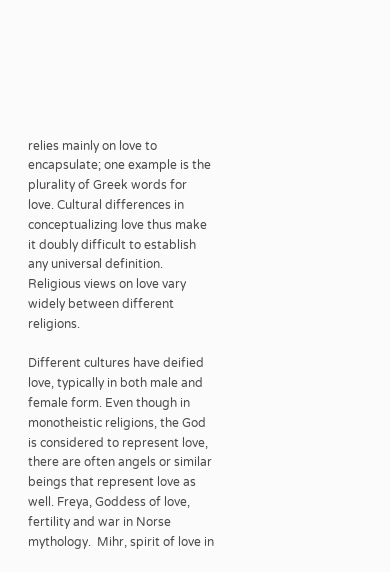relies mainly on love to encapsulate; one example is the plurality of Greek words for love. Cultural differences in conceptualizing love thus make it doubly difficult to establish any universal definition. Religious views on love vary widely between different religions.

Different cultures have deified love, typically in both male and female form. Even though in monotheistic religions, the God is considered to represent love, there are often angels or similar beings that represent love as well. Freya, Goddess of love, fertility and war in Norse mythology.  Mihr, spirit of love in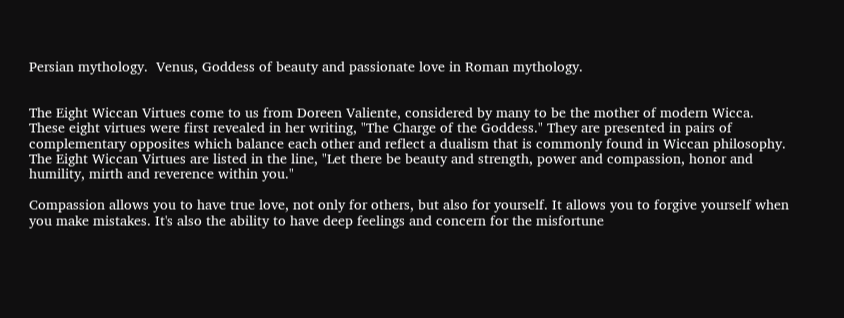Persian mythology.  Venus, Goddess of beauty and passionate love in Roman mythology.


The Eight Wiccan Virtues come to us from Doreen Valiente, considered by many to be the mother of modern Wicca. These eight virtues were first revealed in her writing, "The Charge of the Goddess." They are presented in pairs of complementary opposites which balance each other and reflect a dualism that is commonly found in Wiccan philosophy. The Eight Wiccan Virtues are listed in the line, "Let there be beauty and strength, power and compassion, honor and humility, mirth and reverence within you."

Compassion allows you to have true love, not only for others, but also for yourself. It allows you to forgive yourself when you make mistakes. It's also the ability to have deep feelings and concern for the misfortune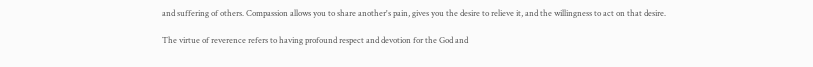and suffering of others. Compassion allows you to share another's pain, gives you the desire to relieve it, and the willingness to act on that desire.

The virtue of reverence refers to having profound respect and devotion for the God and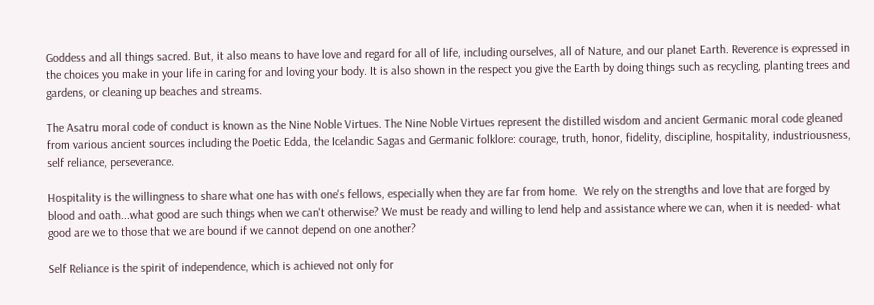Goddess and all things sacred. But, it also means to have love and regard for all of life, including ourselves, all of Nature, and our planet Earth. Reverence is expressed in the choices you make in your life in caring for and loving your body. It is also shown in the respect you give the Earth by doing things such as recycling, planting trees and gardens, or cleaning up beaches and streams.

The Asatru moral code of conduct is known as the Nine Noble Virtues. The Nine Noble Virtues represent the distilled wisdom and ancient Germanic moral code gleaned from various ancient sources including the Poetic Edda, the Icelandic Sagas and Germanic folklore: courage, truth, honor, fidelity, discipline, hospitality, industriousness, self reliance, perseverance.

Hospitality is the willingness to share what one has with one's fellows, especially when they are far from home.  We rely on the strengths and love that are forged by blood and oath...what good are such things when we can't otherwise? We must be ready and willing to lend help and assistance where we can, when it is needed- what good are we to those that we are bound if we cannot depend on one another?

Self Reliance is the spirit of independence, which is achieved not only for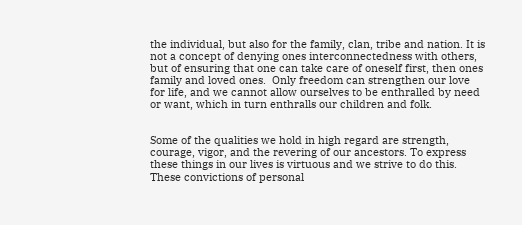the individual, but also for the family, clan, tribe and nation. It is not a concept of denying ones interconnectedness with others, but of ensuring that one can take care of oneself first, then ones family and loved ones.  Only freedom can strengthen our love for life, and we cannot allow ourselves to be enthralled by need or want, which in turn enthralls our children and folk.


Some of the qualities we hold in high regard are strength, courage, vigor, and the revering of our ancestors. To express these things in our lives is virtuous and we strive to do this.  These convictions of personal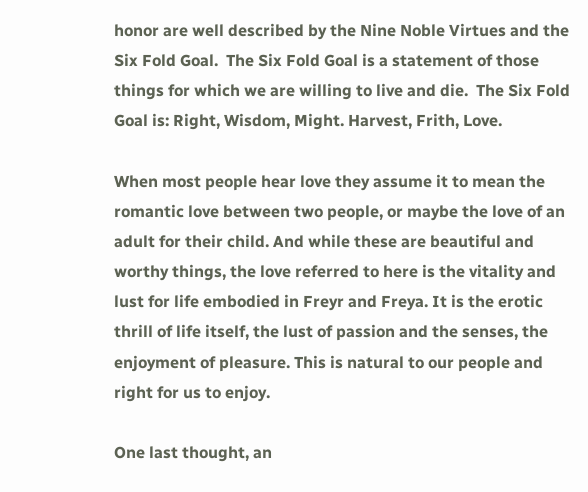honor are well described by the Nine Noble Virtues and the Six Fold Goal.  The Six Fold Goal is a statement of those things for which we are willing to live and die.  The Six Fold Goal is: Right, Wisdom, Might. Harvest, Frith, Love.

When most people hear love they assume it to mean the romantic love between two people, or maybe the love of an adult for their child. And while these are beautiful and worthy things, the love referred to here is the vitality and lust for life embodied in Freyr and Freya. It is the erotic thrill of life itself, the lust of passion and the senses, the enjoyment of pleasure. This is natural to our people and right for us to enjoy.

One last thought, an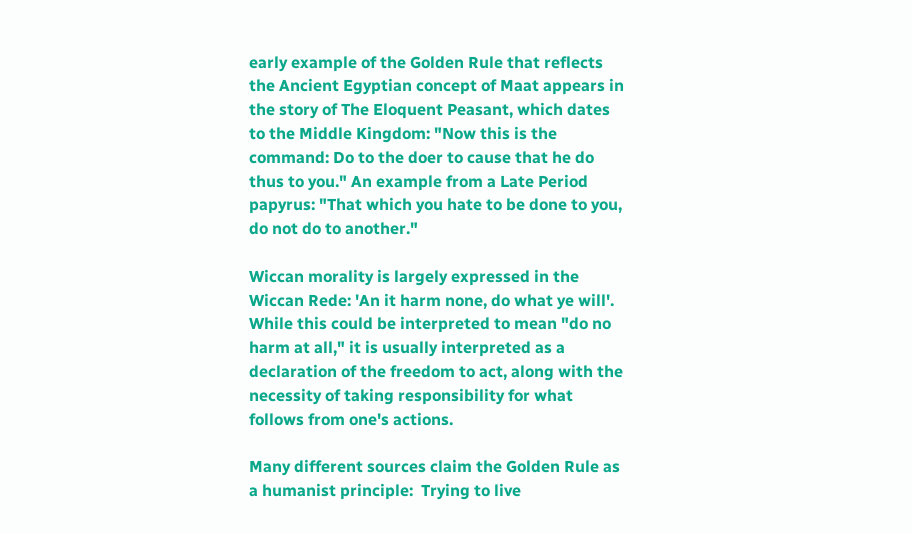early example of the Golden Rule that reflects the Ancient Egyptian concept of Maat appears in the story of The Eloquent Peasant, which dates to the Middle Kingdom: "Now this is the command: Do to the doer to cause that he do thus to you." An example from a Late Period papyrus: "That which you hate to be done to you, do not do to another."

Wiccan morality is largely expressed in the Wiccan Rede: 'An it harm none, do what ye will'. While this could be interpreted to mean "do no harm at all," it is usually interpreted as a declaration of the freedom to act, along with the necessity of taking responsibility for what follows from one's actions.

Many different sources claim the Golden Rule as a humanist principle:  Trying to live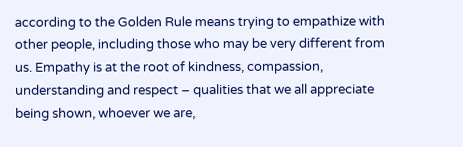according to the Golden Rule means trying to empathize with other people, including those who may be very different from us. Empathy is at the root of kindness, compassion, understanding and respect – qualities that we all appreciate being shown, whoever we are,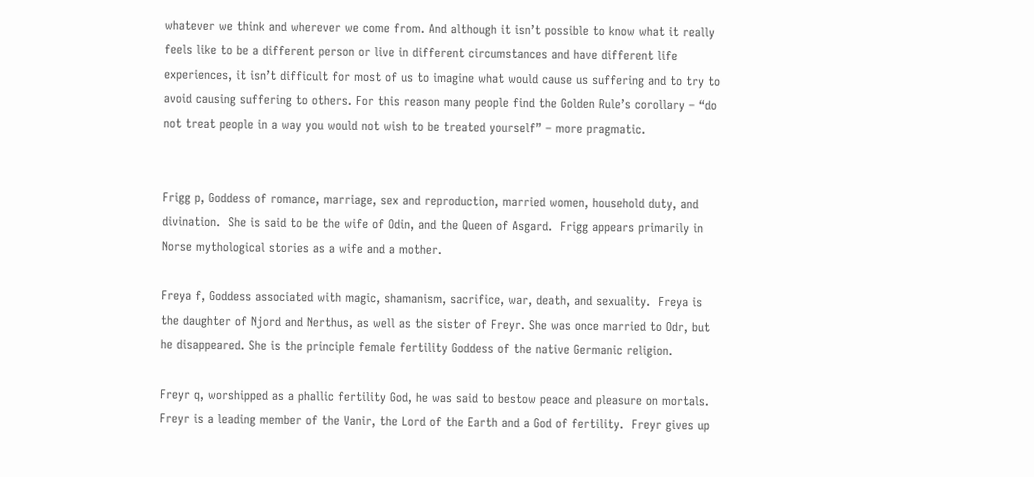whatever we think and wherever we come from. And although it isn’t possible to know what it really feels like to be a different person or live in different circumstances and have different life experiences, it isn’t difficult for most of us to imagine what would cause us suffering and to try to avoid causing suffering to others. For this reason many people find the Golden Rule’s corollary – “do not treat people in a way you would not wish to be treated yourself” – more pragmatic.


Frigg p, Goddess of romance, marriage, sex and reproduction, married women, household duty, and divination.  She is said to be the wife of Odin, and the Queen of Asgard.  Frigg appears primarily in Norse mythological stories as a wife and a mother.

Freya f, Goddess associated with magic, shamanism, sacrifice, war, death, and sexuality.  Freya is the daughter of Njord and Nerthus, as well as the sister of Freyr. She was once married to Odr, but he disappeared. She is the principle female fertility Goddess of the native Germanic religion.

Freyr q, worshipped as a phallic fertility God, he was said to bestow peace and pleasure on mortals.  Freyr is a leading member of the Vanir, the Lord of the Earth and a God of fertility.  Freyr gives up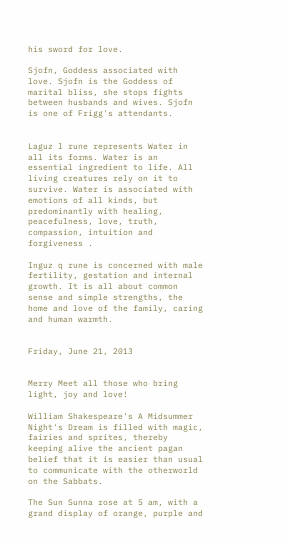his sword for love.

Sjofn, Goddess associated with love. Sjofn is the Goddess of marital bliss, she stops fights between husbands and wives. Sjofn is one of Frigg's attendants.


Laguz l rune represents Water in all its forms. Water is an essential ingredient to life. All living creatures rely on it to survive. Water is associated with emotions of all kinds, but predominantly with healing, peacefulness, love, truth, compassion, intuition and forgiveness .

Inguz q rune is concerned with male fertility, gestation and internal growth. It is all about common sense and simple strengths, the home and love of the family, caring and human warmth.


Friday, June 21, 2013


Merry Meet all those who bring light, joy and love!

William Shakespeare's A Midsummer Night's Dream is filled with magic, fairies and sprites, thereby keeping alive the ancient pagan belief that it is easier than usual to communicate with the otherworld on the Sabbats.

The Sun Sunna rose at 5 am, with a grand display of orange, purple and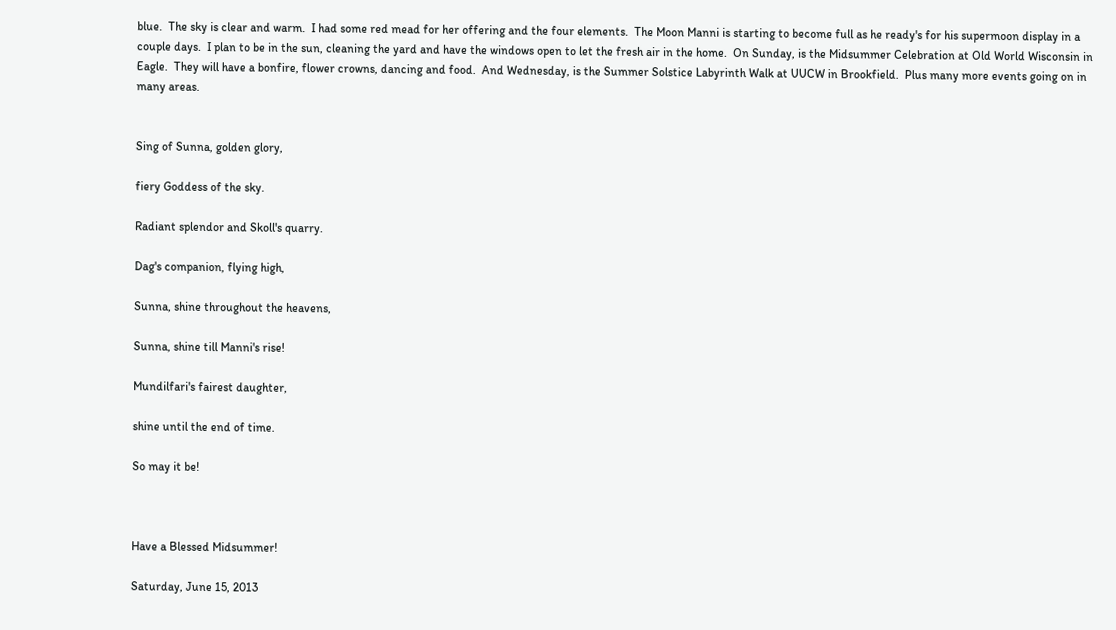blue.  The sky is clear and warm.  I had some red mead for her offering and the four elements.  The Moon Manni is starting to become full as he ready's for his supermoon display in a couple days.  I plan to be in the sun, cleaning the yard and have the windows open to let the fresh air in the home.  On Sunday, is the Midsummer Celebration at Old World Wisconsin in Eagle.  They will have a bonfire, flower crowns, dancing and food.  And Wednesday, is the Summer Solstice Labyrinth Walk at UUCW in Brookfield.  Plus many more events going on in many areas.


Sing of Sunna, golden glory,

fiery Goddess of the sky.

Radiant splendor and Skoll's quarry.

Dag's companion, flying high,

Sunna, shine throughout the heavens,

Sunna, shine till Manni's rise!

Mundilfari's fairest daughter,

shine until the end of time.

So may it be!



Have a Blessed Midsummer!

Saturday, June 15, 2013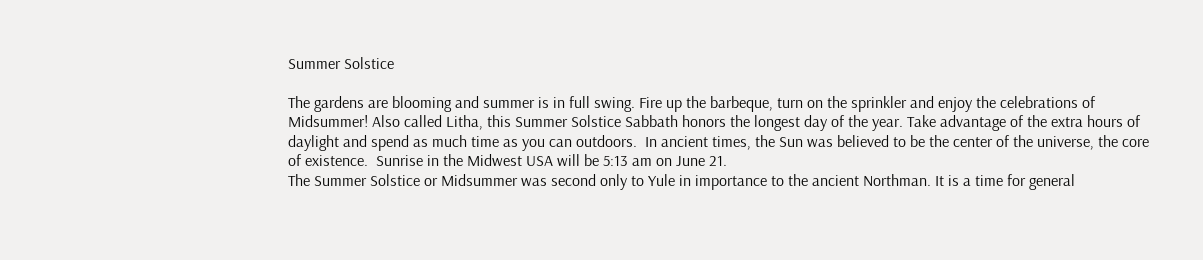Summer Solstice

The gardens are blooming and summer is in full swing. Fire up the barbeque, turn on the sprinkler and enjoy the celebrations of Midsummer! Also called Litha, this Summer Solstice Sabbath honors the longest day of the year. Take advantage of the extra hours of daylight and spend as much time as you can outdoors.  In ancient times, the Sun was believed to be the center of the universe, the core of existence.  Sunrise in the Midwest USA will be 5:13 am on June 21.
The Summer Solstice or Midsummer was second only to Yule in importance to the ancient Northman. It is a time for general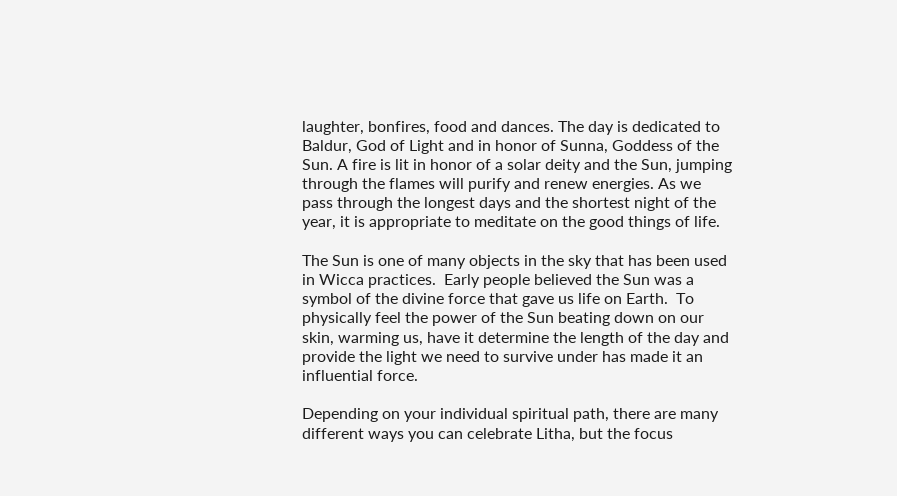laughter, bonfires, food and dances. The day is dedicated to Baldur, God of Light and in honor of Sunna, Goddess of the Sun. A fire is lit in honor of a solar deity and the Sun, jumping through the flames will purify and renew energies. As we pass through the longest days and the shortest night of the year, it is appropriate to meditate on the good things of life.

The Sun is one of many objects in the sky that has been used in Wicca practices.  Early people believed the Sun was a symbol of the divine force that gave us life on Earth.  To physically feel the power of the Sun beating down on our skin, warming us, have it determine the length of the day and provide the light we need to survive under has made it an influential force.

Depending on your individual spiritual path, there are many different ways you can celebrate Litha, but the focus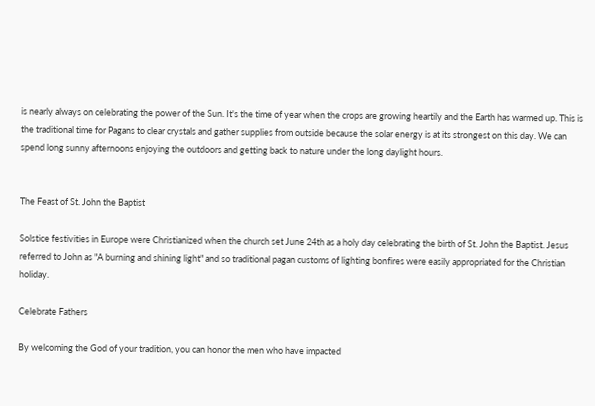is nearly always on celebrating the power of the Sun. It's the time of year when the crops are growing heartily and the Earth has warmed up. This is the traditional time for Pagans to clear crystals and gather supplies from outside because the solar energy is at its strongest on this day. We can spend long sunny afternoons enjoying the outdoors and getting back to nature under the long daylight hours.


The Feast of St. John the Baptist

Solstice festivities in Europe were Christianized when the church set June 24th as a holy day celebrating the birth of St. John the Baptist. Jesus referred to John as "A burning and shining light" and so traditional pagan customs of lighting bonfires were easily appropriated for the Christian holiday.

Celebrate Fathers

By welcoming the God of your tradition, you can honor the men who have impacted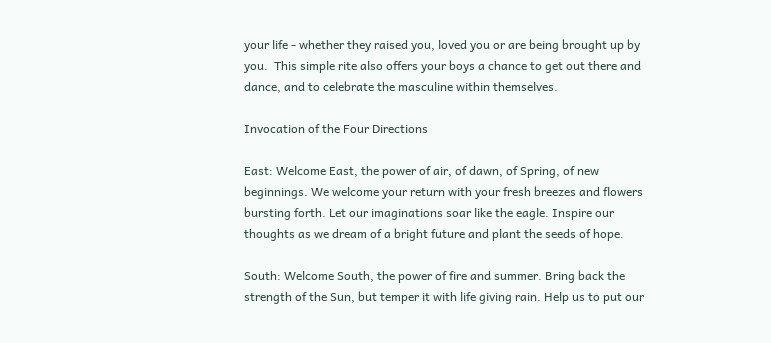your life - whether they raised you, loved you or are being brought up by you.  This simple rite also offers your boys a chance to get out there and dance, and to celebrate the masculine within themselves.

Invocation of the Four Directions

East: Welcome East, the power of air, of dawn, of Spring, of new beginnings. We welcome your return with your fresh breezes and flowers bursting forth. Let our imaginations soar like the eagle. Inspire our thoughts as we dream of a bright future and plant the seeds of hope.

South: Welcome South, the power of fire and summer. Bring back the strength of the Sun, but temper it with life giving rain. Help us to put our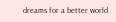dreams for a better world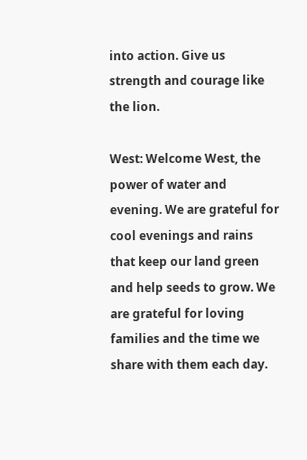into action. Give us strength and courage like the lion.

West: Welcome West, the power of water and evening. We are grateful for cool evenings and rains that keep our land green and help seeds to grow. We are grateful for loving families and the time we share with them each day.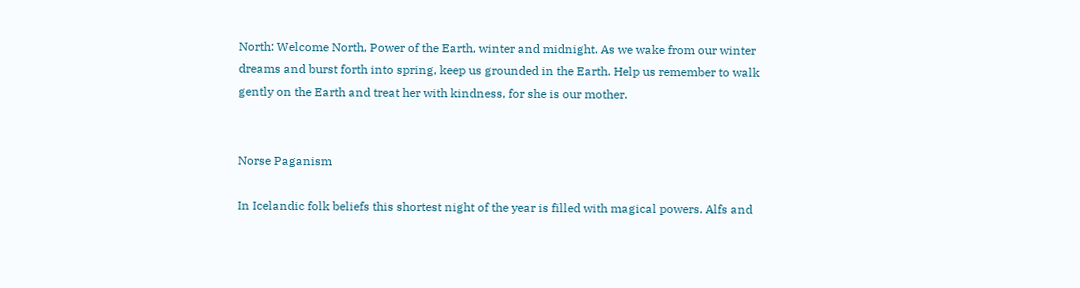North: Welcome North, Power of the Earth, winter and midnight. As we wake from our winter dreams and burst forth into spring, keep us grounded in the Earth. Help us remember to walk gently on the Earth and treat her with kindness, for she is our mother.


Norse Paganism

In Icelandic folk beliefs this shortest night of the year is filled with magical powers. Alfs and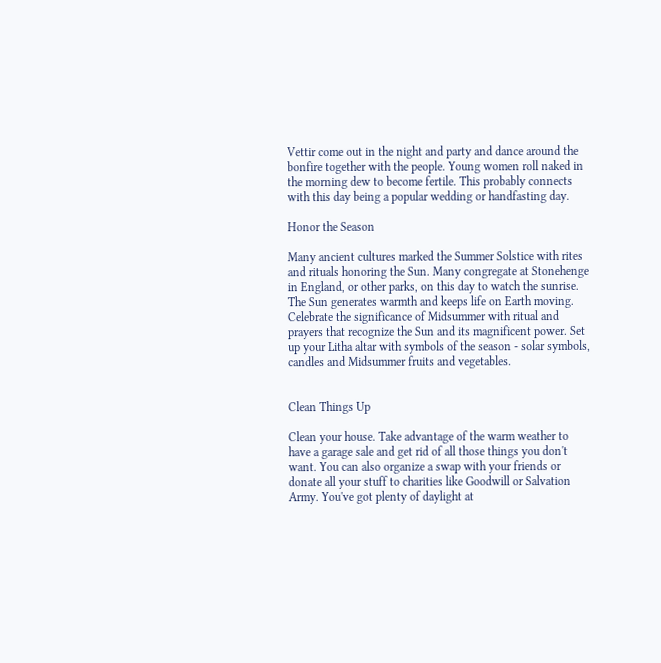Vettir come out in the night and party and dance around the bonfire together with the people. Young women roll naked in the morning dew to become fertile. This probably connects with this day being a popular wedding or handfasting day.

Honor the Season

Many ancient cultures marked the Summer Solstice with rites and rituals honoring the Sun. Many congregate at Stonehenge in England, or other parks, on this day to watch the sunrise. The Sun generates warmth and keeps life on Earth moving.  Celebrate the significance of Midsummer with ritual and prayers that recognize the Sun and its magnificent power. Set up your Litha altar with symbols of the season - solar symbols, candles and Midsummer fruits and vegetables.


Clean Things Up

Clean your house. Take advantage of the warm weather to have a garage sale and get rid of all those things you don't want. You can also organize a swap with your friends or donate all your stuff to charities like Goodwill or Salvation Army. You've got plenty of daylight at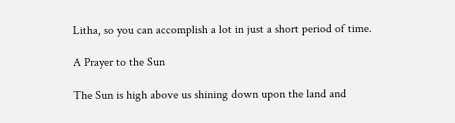Litha, so you can accomplish a lot in just a short period of time.

A Prayer to the Sun

The Sun is high above us shining down upon the land and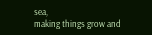sea,
making things grow and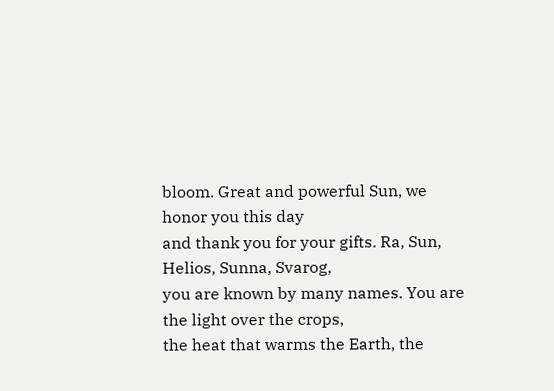bloom. Great and powerful Sun, we honor you this day
and thank you for your gifts. Ra, Sun, Helios, Sunna, Svarog,
you are known by many names. You are the light over the crops,
the heat that warms the Earth, the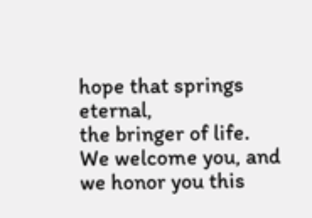hope that springs eternal,
the bringer of life. We welcome you, and we honor you this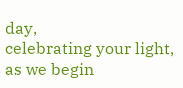day,
celebrating your light, as we begin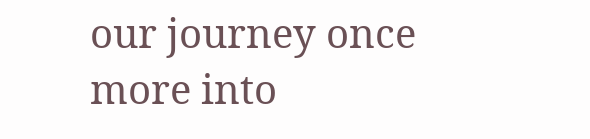our journey once more into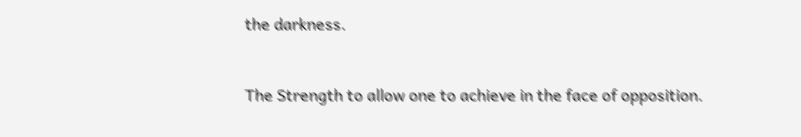the darkness.


The Strength to allow one to achieve in the face of opposition.